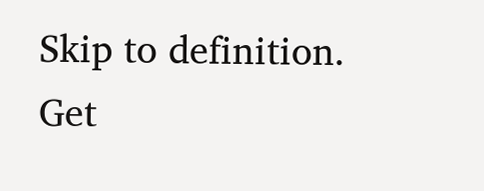Skip to definition.
Get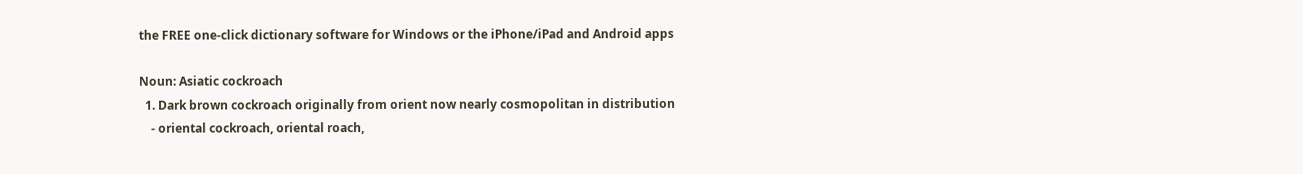the FREE one-click dictionary software for Windows or the iPhone/iPad and Android apps

Noun: Asiatic cockroach
  1. Dark brown cockroach originally from orient now nearly cosmopolitan in distribution
    - oriental cockroach, oriental roach,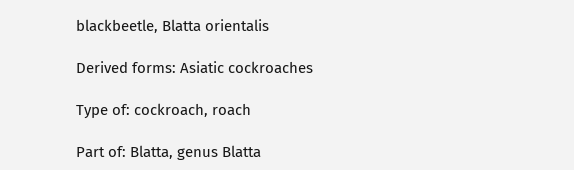blackbeetle, Blatta orientalis

Derived forms: Asiatic cockroaches

Type of: cockroach, roach

Part of: Blatta, genus Blatta